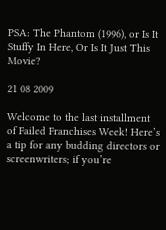PSA: The Phantom (1996), or Is It Stuffy In Here, Or Is It Just This Movie?

21 08 2009

Welcome to the last installment of Failed Franchises Week! Here’s a tip for any budding directors or screenwriters; if you’re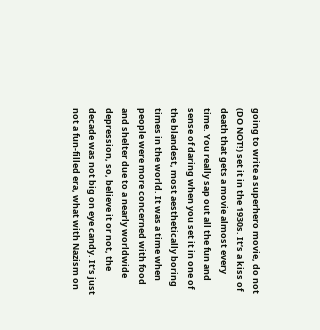going to write a superhero movie, do not (DO NOT!) set it in the 1930s. It’s a kiss of death that gets a movie almost every time. You really sap out all the fun and  sense of daring when you set it in one of the blandest, most aesthetically boring times in the world. It was a time when people were more concerned with food and shelter due to a nearly worldwide depression, so, believe it or not, the decade was not big on eye candy. It’s just not a fun-filled era, what with Nazism on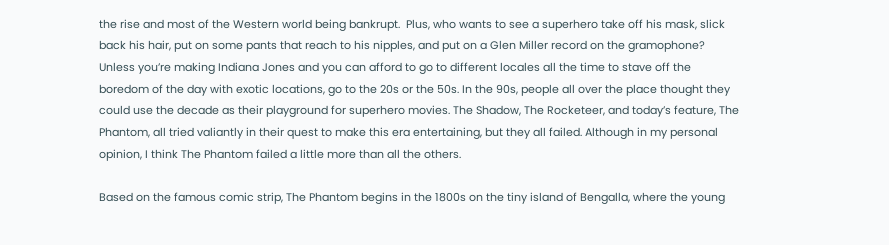the rise and most of the Western world being bankrupt.  Plus, who wants to see a superhero take off his mask, slick back his hair, put on some pants that reach to his nipples, and put on a Glen Miller record on the gramophone? Unless you’re making Indiana Jones and you can afford to go to different locales all the time to stave off the boredom of the day with exotic locations, go to the 20s or the 50s. In the 90s, people all over the place thought they could use the decade as their playground for superhero movies. The Shadow, The Rocketeer, and today’s feature, The Phantom, all tried valiantly in their quest to make this era entertaining, but they all failed. Although in my personal opinion, I think The Phantom failed a little more than all the others.

Based on the famous comic strip, The Phantom begins in the 1800s on the tiny island of Bengalla, where the young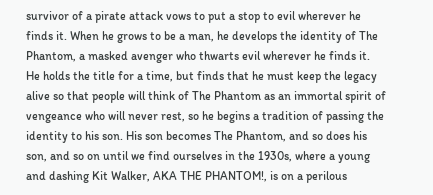survivor of a pirate attack vows to put a stop to evil wherever he finds it. When he grows to be a man, he develops the identity of The Phantom, a masked avenger who thwarts evil wherever he finds it. He holds the title for a time, but finds that he must keep the legacy alive so that people will think of The Phantom as an immortal spirit of vengeance who will never rest, so he begins a tradition of passing the identity to his son. His son becomes The Phantom, and so does his son, and so on until we find ourselves in the 1930s, where a young and dashing Kit Walker, AKA THE PHANTOM!, is on a perilous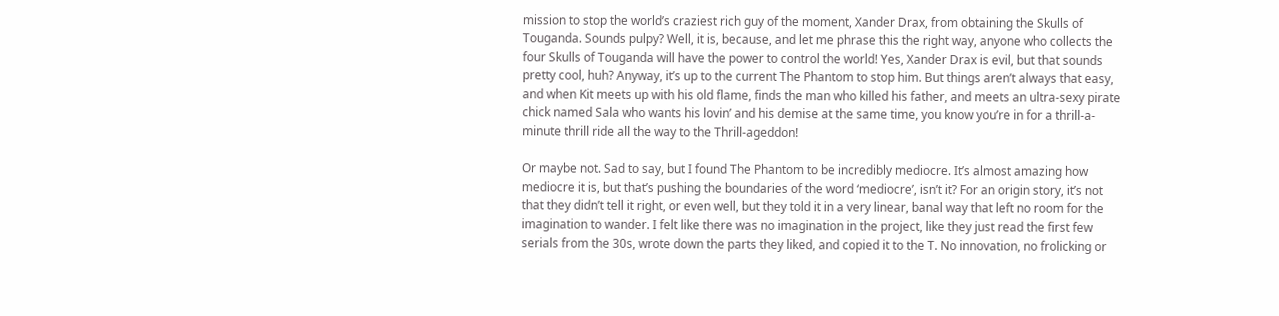mission to stop the world’s craziest rich guy of the moment, Xander Drax, from obtaining the Skulls of Touganda. Sounds pulpy? Well, it is, because, and let me phrase this the right way, anyone who collects the four Skulls of Touganda will have the power to control the world! Yes, Xander Drax is evil, but that sounds pretty cool, huh? Anyway, it’s up to the current The Phantom to stop him. But things aren’t always that easy, and when Kit meets up with his old flame, finds the man who killed his father, and meets an ultra-sexy pirate chick named Sala who wants his lovin’ and his demise at the same time, you know you’re in for a thrill-a-minute thrill ride all the way to the Thrill-ageddon!

Or maybe not. Sad to say, but I found The Phantom to be incredibly mediocre. It’s almost amazing how mediocre it is, but that’s pushing the boundaries of the word ‘mediocre’, isn’t it? For an origin story, it’s not that they didn’t tell it right, or even well, but they told it in a very linear, banal way that left no room for the imagination to wander. I felt like there was no imagination in the project, like they just read the first few serials from the 30s, wrote down the parts they liked, and copied it to the T. No innovation, no frolicking or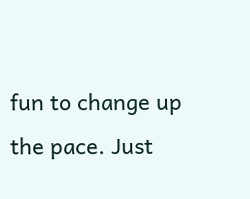fun to change up the pace. Just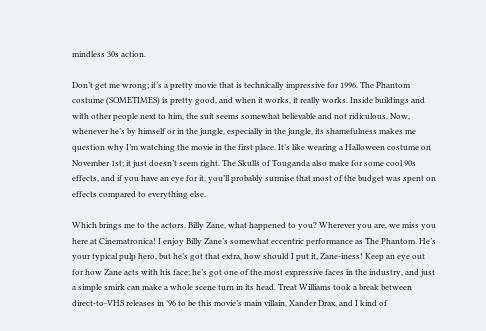mindless 30s action.

Don’t get me wrong; it’s a pretty movie that is technically impressive for 1996. The Phantom costume (SOMETIMES) is pretty good, and when it works, it really works. Inside buildings and with other people next to him, the suit seems somewhat believable and not ridiculous. Now, whenever he’s by himself or in the jungle, especially in the jungle, its shamefulness makes me question why I’m watching the movie in the first place. It’s like wearing a Halloween costume on November 1st; it just doesn’t seem right. The Skulls of Touganda also make for some cool 90s effects, and if you have an eye for it, you’ll probably surmise that most of the budget was spent on effects compared to everything else.

Which brings me to the actors. Billy Zane, what happened to you? Wherever you are, we miss you here at Cinematronica! I enjoy Billy Zane’s somewhat eccentric performance as The Phantom. He’s your typical pulp hero, but he’s got that extra, how should I put it, Zane-iness! Keep an eye out for how Zane acts with his face; he’s got one of the most expressive faces in the industry, and just a simple smirk can make a whole scene turn in its head. Treat Williams took a break between direct-to-VHS releases in ’96 to be this movie’s main villain, Xander Drax, and I kind of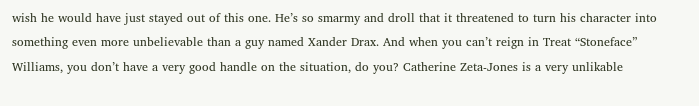wish he would have just stayed out of this one. He’s so smarmy and droll that it threatened to turn his character into something even more unbelievable than a guy named Xander Drax. And when you can’t reign in Treat “Stoneface” Williams, you don’t have a very good handle on the situation, do you? Catherine Zeta-Jones is a very unlikable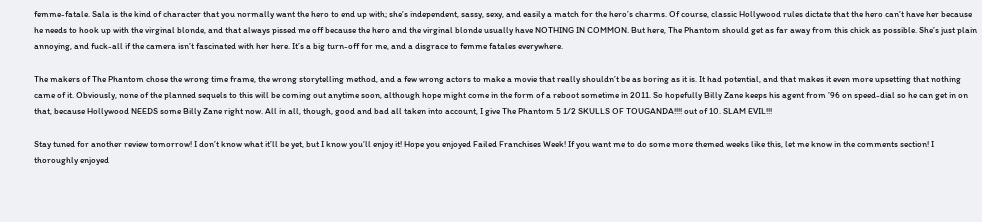femme-fatale. Sala is the kind of character that you normally want the hero to end up with; she’s independent, sassy, sexy, and easily a match for the hero’s charms. Of course, classic Hollywood rules dictate that the hero can’t have her because he needs to hook up with the virginal blonde, and that always pissed me off because the hero and the virginal blonde usually have NOTHING IN COMMON. But here, The Phantom should get as far away from this chick as possible. She’s just plain annoying, and fuck-all if the camera isn’t fascinated with her here. It’s a big turn-off for me, and a disgrace to femme fatales everywhere.

The makers of The Phantom chose the wrong time frame, the wrong storytelling method, and a few wrong actors to make a movie that really shouldn’t be as boring as it is. It had potential, and that makes it even more upsetting that nothing came of it. Obviously, none of the planned sequels to this will be coming out anytime soon, although hope might come in the form of a reboot sometime in 2011. So hopefully Billy Zane keeps his agent from ’96 on speed-dial so he can get in on that, because Hollywood NEEDS some Billy Zane right now. All in all, though, good and bad all taken into account, I give The Phantom 5 1/2 SKULLS OF TOUGANDA!!!! out of 10. SLAM EVIL!!!

Stay tuned for another review tomorrow! I don’t know what it’ll be yet, but I know you’ll enjoy it! Hope you enjoyed Failed Franchises Week! If you want me to do some more themed weeks like this, let me know in the comments section! I thoroughly enjoyed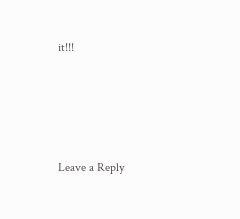it!!!




Leave a Reply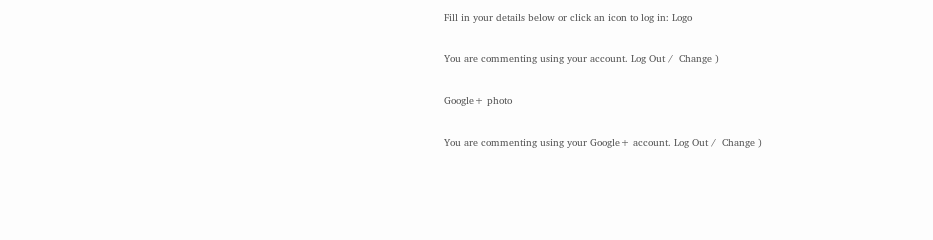Fill in your details below or click an icon to log in: Logo

You are commenting using your account. Log Out /  Change )

Google+ photo

You are commenting using your Google+ account. Log Out /  Change )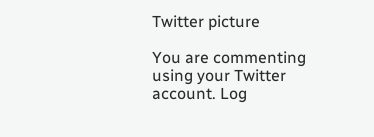Twitter picture

You are commenting using your Twitter account. Log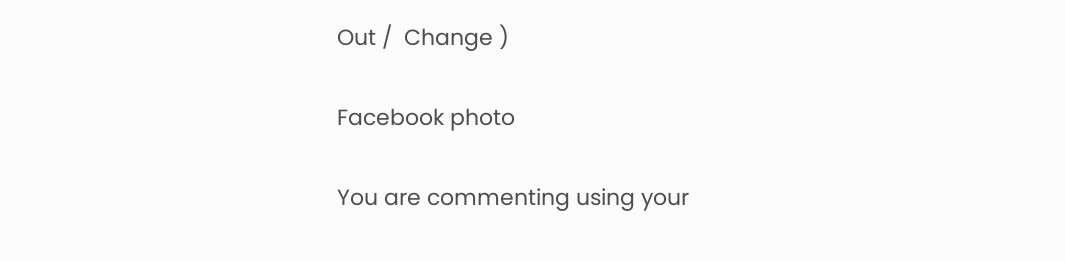Out /  Change )

Facebook photo

You are commenting using your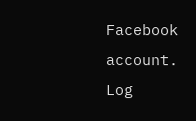Facebook account. Log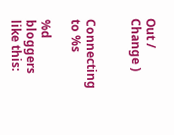Out /  Change )


Connecting to %s

%d bloggers like this: